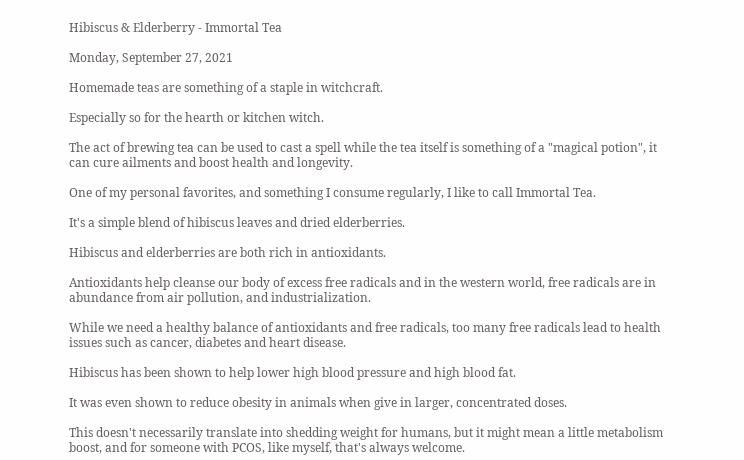Hibiscus & Elderberry - Immortal Tea

Monday, September 27, 2021

Homemade teas are something of a staple in witchcraft.

Especially so for the hearth or kitchen witch.

The act of brewing tea can be used to cast a spell while the tea itself is something of a "magical potion", it can cure ailments and boost health and longevity.

One of my personal favorites, and something I consume regularly, I like to call Immortal Tea.

It's a simple blend of hibiscus leaves and dried elderberries.

Hibiscus and elderberries are both rich in antioxidants.

Antioxidants help cleanse our body of excess free radicals and in the western world, free radicals are in abundance from air pollution, and industrialization.

While we need a healthy balance of antioxidants and free radicals, too many free radicals lead to health issues such as cancer, diabetes and heart disease.

Hibiscus has been shown to help lower high blood pressure and high blood fat.

It was even shown to reduce obesity in animals when give in larger, concentrated doses.

This doesn't necessarily translate into shedding weight for humans, but it might mean a little metabolism boost, and for someone with PCOS, like myself, that's always welcome.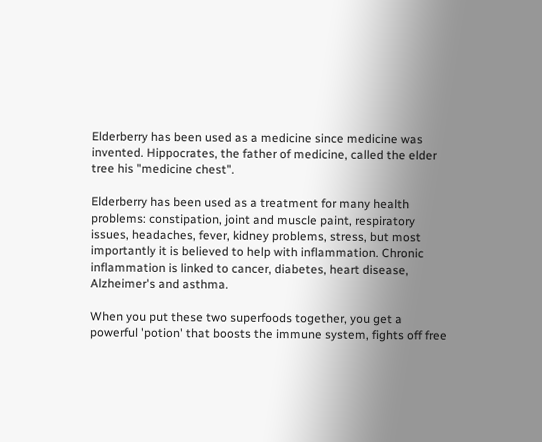Elderberry has been used as a medicine since medicine was invented. Hippocrates, the father of medicine, called the elder tree his "medicine chest".

Elderberry has been used as a treatment for many health problems: constipation, joint and muscle paint, respiratory issues, headaches, fever, kidney problems, stress, but most importantly it is believed to help with inflammation. Chronic inflammation is linked to cancer, diabetes, heart disease, Alzheimer's and asthma.

When you put these two superfoods together, you get a powerful 'potion' that boosts the immune system, fights off free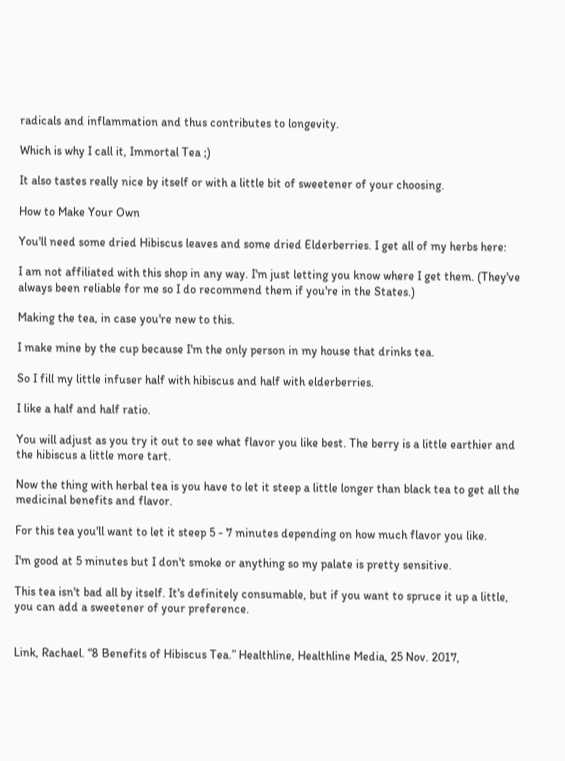radicals and inflammation and thus contributes to longevity.

Which is why I call it, Immortal Tea ;)

It also tastes really nice by itself or with a little bit of sweetener of your choosing.

How to Make Your Own

You'll need some dried Hibiscus leaves and some dried Elderberries. I get all of my herbs here:

I am not affiliated with this shop in any way. I'm just letting you know where I get them. (They've always been reliable for me so I do recommend them if you're in the States.)

Making the tea, in case you're new to this.

I make mine by the cup because I'm the only person in my house that drinks tea.

So I fill my little infuser half with hibiscus and half with elderberries.

I like a half and half ratio.

You will adjust as you try it out to see what flavor you like best. The berry is a little earthier and the hibiscus a little more tart.

Now the thing with herbal tea is you have to let it steep a little longer than black tea to get all the medicinal benefits and flavor.

For this tea you'll want to let it steep 5 - 7 minutes depending on how much flavor you like.

I'm good at 5 minutes but I don't smoke or anything so my palate is pretty sensitive.

This tea isn't bad all by itself. It's definitely consumable, but if you want to spruce it up a little, you can add a sweetener of your preference.


Link, Rachael. “8 Benefits of Hibiscus Tea.” Healthline, Healthline Media, 25 Nov. 2017,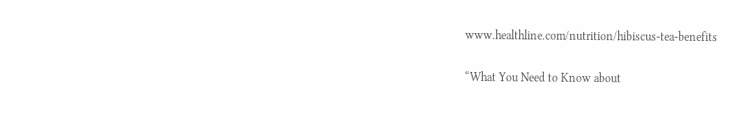www.healthline.com/nutrition/hibiscus-tea-benefits

“What You Need to Know about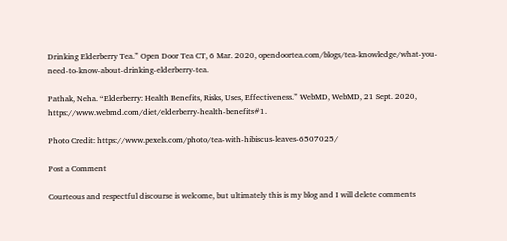Drinking Elderberry Tea.” Open Door Tea CT, 6 Mar. 2020, opendoortea.com/blogs/tea-knowledge/what-you-need-to-know-about-drinking-elderberry-tea.

Pathak, Neha. “Elderberry: Health Benefits, Risks, Uses, Effectiveness.” WebMD, WebMD, 21 Sept. 2020, https://www.webmd.com/diet/elderberry-health-benefits#1.

Photo Credit: https://www.pexels.com/photo/tea-with-hibiscus-leaves-6507025/

Post a Comment

Courteous and respectful discourse is welcome, but ultimately this is my blog and I will delete comments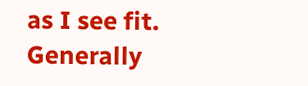as I see fit. Generally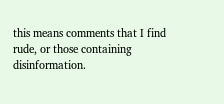this means comments that I find rude, or those containing disinformation.